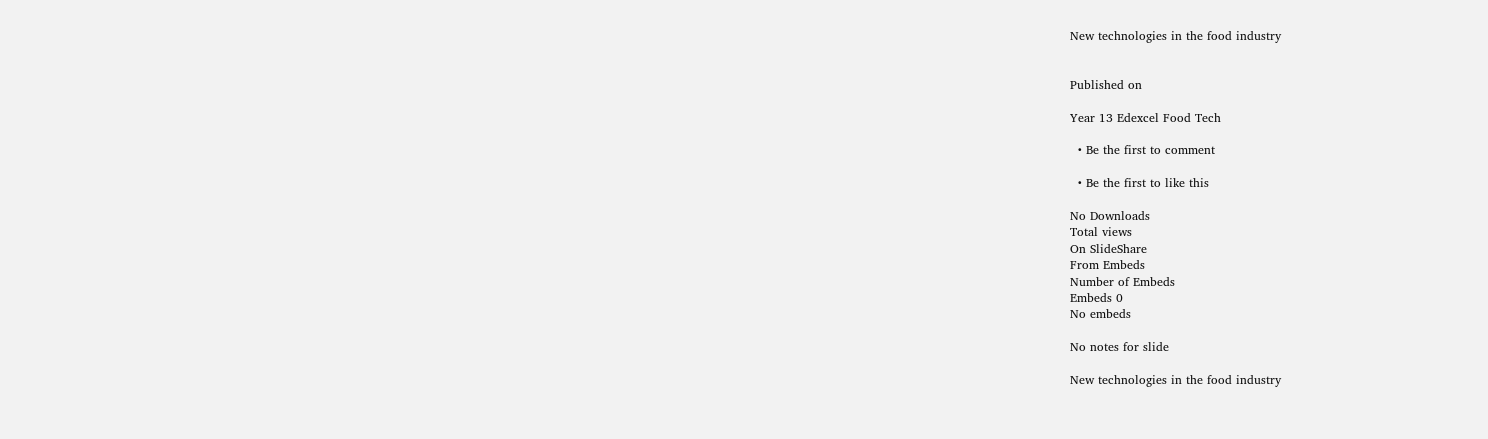New technologies in the food industry


Published on

Year 13 Edexcel Food Tech

  • Be the first to comment

  • Be the first to like this

No Downloads
Total views
On SlideShare
From Embeds
Number of Embeds
Embeds 0
No embeds

No notes for slide

New technologies in the food industry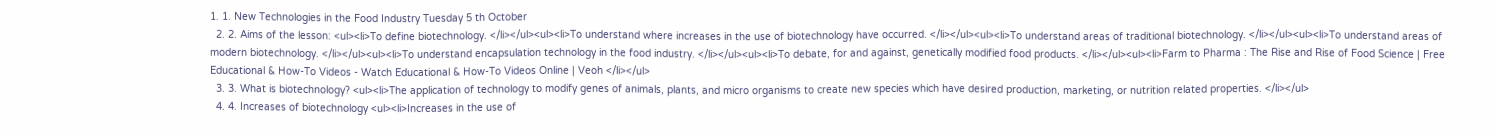1. 1. New Technologies in the Food Industry Tuesday 5 th October
  2. 2. Aims of the lesson: <ul><li>To define biotechnology. </li></ul><ul><li>To understand where increases in the use of biotechnology have occurred. </li></ul><ul><li>To understand areas of traditional biotechnology. </li></ul><ul><li>To understand areas of modern biotechnology. </li></ul><ul><li>To understand encapsulation technology in the food industry. </li></ul><ul><li>To debate, for and against, genetically modified food products. </li></ul><ul><li>Farm to Pharma : The Rise and Rise of Food Science | Free Educational & How-To Videos - Watch Educational & How-To Videos Online | Veoh </li></ul>
  3. 3. What is biotechnology? <ul><li>The application of technology to modify genes of animals, plants, and micro organisms to create new species which have desired production, marketing, or nutrition related properties. </li></ul>
  4. 4. Increases of biotechnology <ul><li>Increases in the use of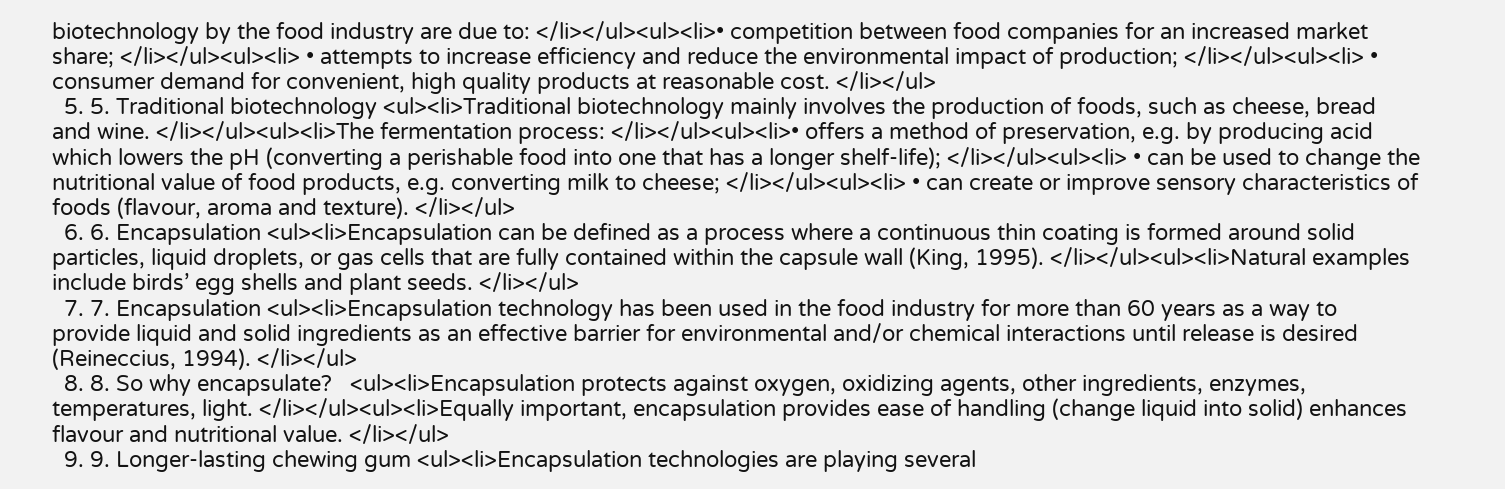biotechnology by the food industry are due to: </li></ul><ul><li>• competition between food companies for an increased market share; </li></ul><ul><li> • attempts to increase efficiency and reduce the environmental impact of production; </li></ul><ul><li> • consumer demand for convenient, high quality products at reasonable cost. </li></ul>
  5. 5. Traditional biotechnology <ul><li>Traditional biotechnology mainly involves the production of foods, such as cheese, bread and wine. </li></ul><ul><li>The fermentation process: </li></ul><ul><li>• offers a method of preservation, e.g. by producing acid which lowers the pH (converting a perishable food into one that has a longer shelf-life); </li></ul><ul><li> • can be used to change the nutritional value of food products, e.g. converting milk to cheese; </li></ul><ul><li> • can create or improve sensory characteristics of foods (flavour, aroma and texture). </li></ul>
  6. 6. Encapsulation <ul><li>Encapsulation can be defined as a process where a continuous thin coating is formed around solid particles, liquid droplets, or gas cells that are fully contained within the capsule wall (King, 1995). </li></ul><ul><li>Natural examples include birds’ egg shells and plant seeds. </li></ul>
  7. 7. Encapsulation <ul><li>Encapsulation technology has been used in the food industry for more than 60 years as a way to provide liquid and solid ingredients as an effective barrier for environmental and/or chemical interactions until release is desired (Reineccius, 1994). </li></ul>
  8. 8. So why encapsulate?   <ul><li>Encapsulation protects against oxygen, oxidizing agents, other ingredients, enzymes, temperatures, light. </li></ul><ul><li>Equally important, encapsulation provides ease of handling (change liquid into solid) enhances flavour and nutritional value. </li></ul>
  9. 9. Longer-lasting chewing gum <ul><li>Encapsulation technologies are playing several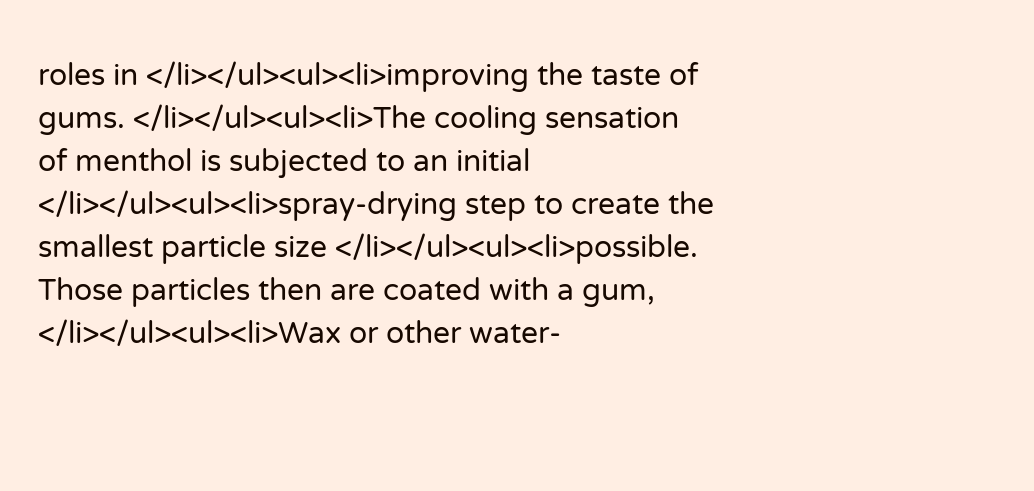roles in </li></ul><ul><li>improving the taste of gums. </li></ul><ul><li>The cooling sensation of menthol is subjected to an initial </li></ul><ul><li>spray-drying step to create the smallest particle size </li></ul><ul><li>possible. Those particles then are coated with a gum, </li></ul><ul><li>Wax or other water-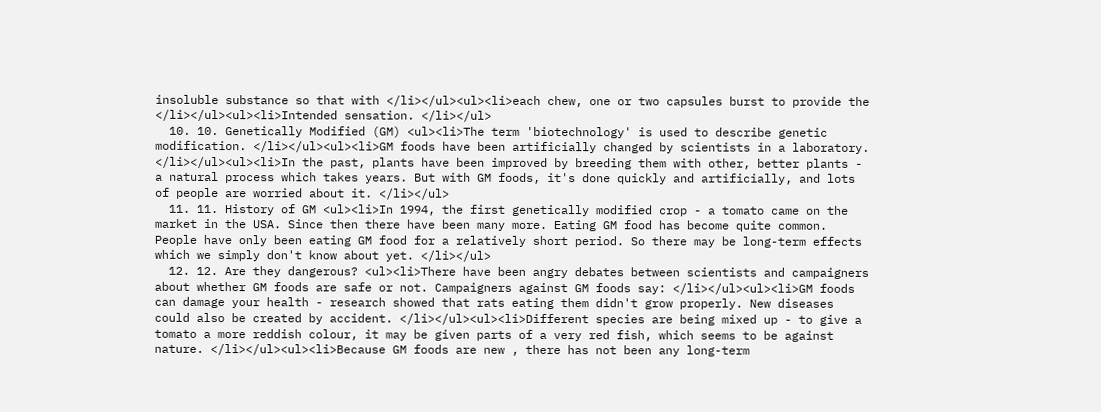insoluble substance so that with </li></ul><ul><li>each chew, one or two capsules burst to provide the </li></ul><ul><li>Intended sensation. </li></ul>
  10. 10. Genetically Modified (GM) <ul><li>The term 'biotechnology' is used to describe genetic modification. </li></ul><ul><li>GM foods have been artificially changed by scientists in a laboratory. </li></ul><ul><li>In the past, plants have been improved by breeding them with other, better plants - a natural process which takes years. But with GM foods, it's done quickly and artificially, and lots of people are worried about it. </li></ul>
  11. 11. History of GM <ul><li>In 1994, the first genetically modified crop - a tomato came on the market in the USA. Since then there have been many more. Eating GM food has become quite common. People have only been eating GM food for a relatively short period. So there may be long-term effects which we simply don't know about yet. </li></ul>
  12. 12. Are they dangerous? <ul><li>There have been angry debates between scientists and campaigners about whether GM foods are safe or not. Campaigners against GM foods say: </li></ul><ul><li>GM foods can damage your health - research showed that rats eating them didn't grow properly. New diseases could also be created by accident. </li></ul><ul><li>Different species are being mixed up - to give a tomato a more reddish colour, it may be given parts of a very red fish, which seems to be against nature. </li></ul><ul><li>Because GM foods are new , there has not been any long-term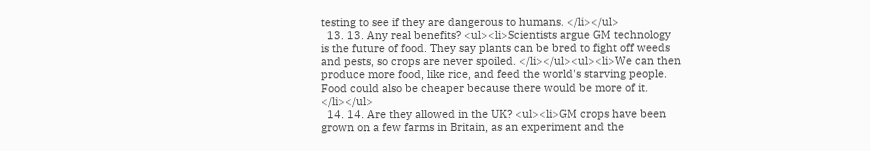testing to see if they are dangerous to humans. </li></ul>
  13. 13. Any real benefits? <ul><li>Scientists argue GM technology is the future of food. They say plants can be bred to fight off weeds and pests, so crops are never spoiled. </li></ul><ul><li>We can then produce more food, like rice, and feed the world's starving people. Food could also be cheaper because there would be more of it. </li></ul>
  14. 14. Are they allowed in the UK? <ul><li>GM crops have been grown on a few farms in Britain, as an experiment and the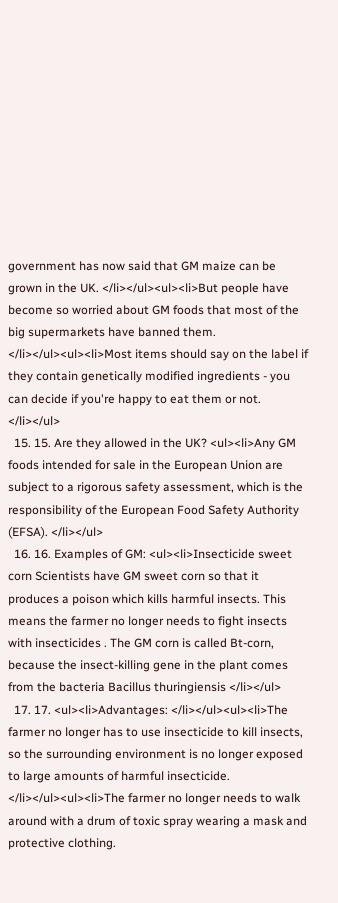government has now said that GM maize can be grown in the UK. </li></ul><ul><li>But people have become so worried about GM foods that most of the big supermarkets have banned them. </li></ul><ul><li>Most items should say on the label if they contain genetically modified ingredients - you can decide if you're happy to eat them or not. </li></ul>
  15. 15. Are they allowed in the UK? <ul><li>Any GM foods intended for sale in the European Union are subject to a rigorous safety assessment, which is the responsibility of the European Food Safety Authority (EFSA). </li></ul>
  16. 16. Examples of GM: <ul><li>Insecticide sweet corn Scientists have GM sweet corn so that it produces a poison which kills harmful insects. This means the farmer no longer needs to fight insects with insecticides . The GM corn is called Bt-corn, because the insect-killing gene in the plant comes from the bacteria Bacillus thuringiensis </li></ul>
  17. 17. <ul><li>Advantages: </li></ul><ul><li>The farmer no longer has to use insecticide to kill insects, so the surrounding environment is no longer exposed to large amounts of harmful insecticide. </li></ul><ul><li>The farmer no longer needs to walk around with a drum of toxic spray wearing a mask and protective clothing.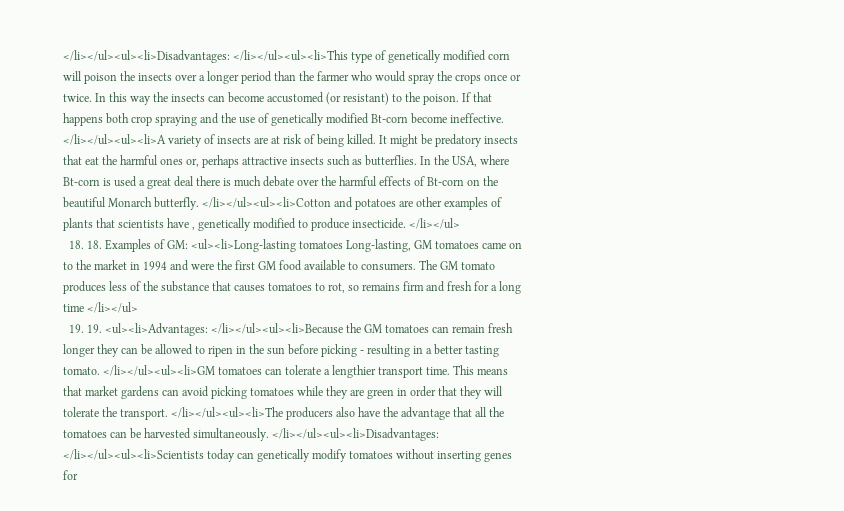</li></ul><ul><li>Disadvantages: </li></ul><ul><li>This type of genetically modified corn will poison the insects over a longer period than the farmer who would spray the crops once or twice. In this way the insects can become accustomed (or resistant) to the poison. If that happens both crop spraying and the use of genetically modified Bt-corn become ineffective. </li></ul><ul><li>A variety of insects are at risk of being killed. It might be predatory insects that eat the harmful ones or, perhaps attractive insects such as butterflies. In the USA, where Bt-corn is used a great deal there is much debate over the harmful effects of Bt-corn on the beautiful Monarch butterfly. </li></ul><ul><li>Cotton and potatoes are other examples of plants that scientists have , genetically modified to produce insecticide. </li></ul>
  18. 18. Examples of GM: <ul><li>Long-lasting tomatoes Long-lasting, GM tomatoes came on to the market in 1994 and were the first GM food available to consumers. The GM tomato produces less of the substance that causes tomatoes to rot, so remains firm and fresh for a long time </li></ul>
  19. 19. <ul><li>Advantages: </li></ul><ul><li>Because the GM tomatoes can remain fresh longer they can be allowed to ripen in the sun before picking - resulting in a better tasting tomato. </li></ul><ul><li>GM tomatoes can tolerate a lengthier transport time. This means that market gardens can avoid picking tomatoes while they are green in order that they will tolerate the transport. </li></ul><ul><li>The producers also have the advantage that all the tomatoes can be harvested simultaneously. </li></ul><ul><li>Disadvantages: </li></ul><ul><li>Scientists today can genetically modify tomatoes without inserting genes for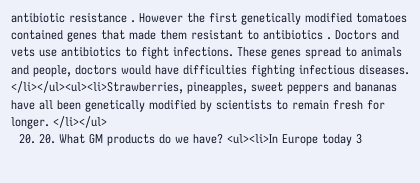antibiotic resistance . However the first genetically modified tomatoes contained genes that made them resistant to antibiotics . Doctors and vets use antibiotics to fight infections. These genes spread to animals and people, doctors would have difficulties fighting infectious diseases. </li></ul><ul><li>Strawberries, pineapples, sweet peppers and bananas have all been genetically modified by scientists to remain fresh for longer. </li></ul>
  20. 20. What GM products do we have? <ul><li>In Europe today 3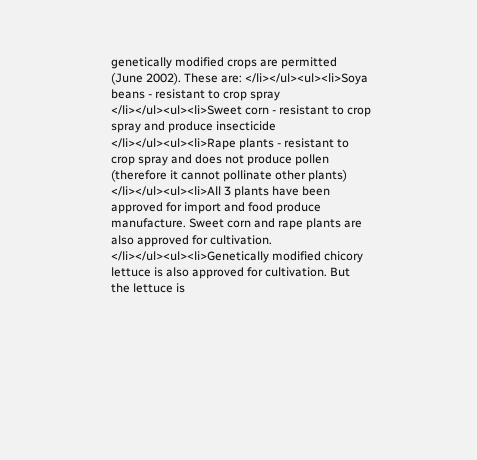genetically modified crops are permitted (June 2002). These are: </li></ul><ul><li>Soya beans - resistant to crop spray </li></ul><ul><li>Sweet corn - resistant to crop spray and produce insecticide </li></ul><ul><li>Rape plants - resistant to crop spray and does not produce pollen (therefore it cannot pollinate other plants) </li></ul><ul><li>All 3 plants have been approved for import and food produce manufacture. Sweet corn and rape plants are also approved for cultivation. </li></ul><ul><li>Genetically modified chicory lettuce is also approved for cultivation. But the lettuce is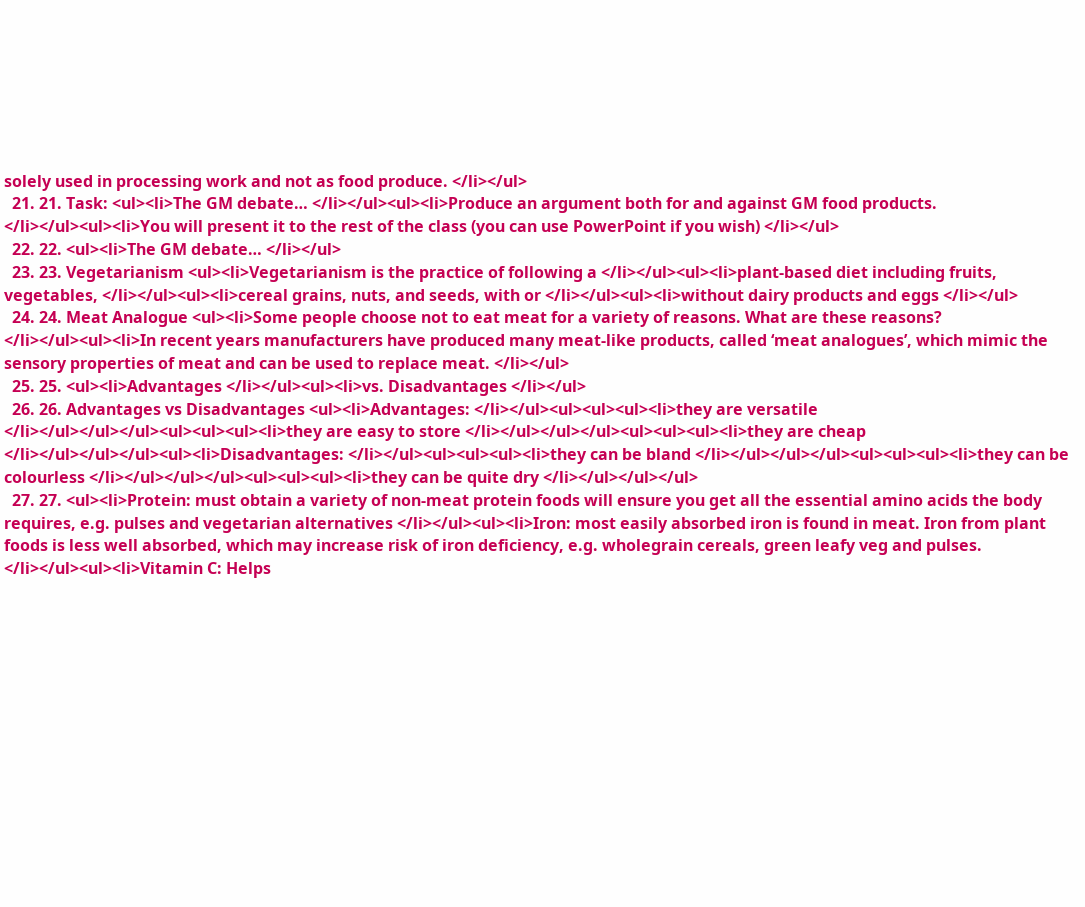solely used in processing work and not as food produce. </li></ul>
  21. 21. Task: <ul><li>The GM debate… </li></ul><ul><li>Produce an argument both for and against GM food products. </li></ul><ul><li>You will present it to the rest of the class (you can use PowerPoint if you wish) </li></ul>
  22. 22. <ul><li>The GM debate… </li></ul>
  23. 23. Vegetarianism <ul><li>Vegetarianism is the practice of following a </li></ul><ul><li>plant-based diet including fruits, vegetables, </li></ul><ul><li>cereal grains, nuts, and seeds, with or </li></ul><ul><li>without dairy products and eggs </li></ul>
  24. 24. Meat Analogue <ul><li>Some people choose not to eat meat for a variety of reasons. What are these reasons? </li></ul><ul><li>In recent years manufacturers have produced many meat-like products, called ‘meat analogues’, which mimic the sensory properties of meat and can be used to replace meat. </li></ul>
  25. 25. <ul><li>Advantages </li></ul><ul><li>vs. Disadvantages </li></ul>
  26. 26. Advantages vs Disadvantages <ul><li>Advantages: </li></ul><ul><ul><ul><li>they are versatile </li></ul></ul></ul><ul><ul><ul><li>they are easy to store </li></ul></ul></ul><ul><ul><ul><li>they are cheap </li></ul></ul></ul><ul><li>Disadvantages: </li></ul><ul><ul><ul><li>they can be bland </li></ul></ul></ul><ul><ul><ul><li>they can be colourless </li></ul></ul></ul><ul><ul><ul><li>they can be quite dry </li></ul></ul></ul>
  27. 27. <ul><li>Protein: must obtain a variety of non-meat protein foods will ensure you get all the essential amino acids the body requires, e.g. pulses and vegetarian alternatives </li></ul><ul><li>Iron: most easily absorbed iron is found in meat. Iron from plant foods is less well absorbed, which may increase risk of iron deficiency, e.g. wholegrain cereals, green leafy veg and pulses. </li></ul><ul><li>Vitamin C: Helps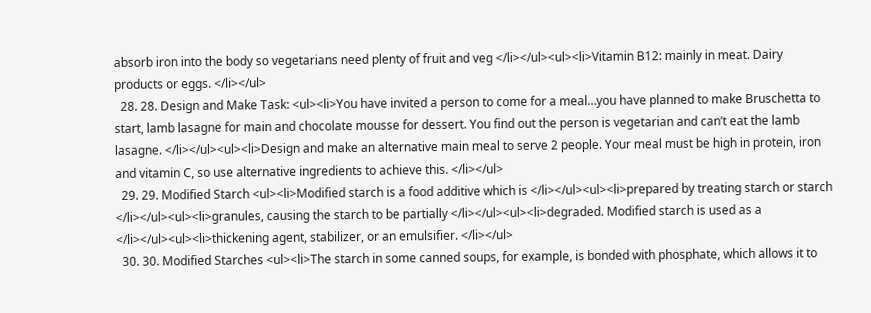absorb iron into the body so vegetarians need plenty of fruit and veg </li></ul><ul><li>Vitamin B12: mainly in meat. Dairy products or eggs. </li></ul>
  28. 28. Design and Make Task: <ul><li>You have invited a person to come for a meal…you have planned to make Bruschetta to start, lamb lasagne for main and chocolate mousse for dessert. You find out the person is vegetarian and can’t eat the lamb lasagne. </li></ul><ul><li>Design and make an alternative main meal to serve 2 people. Your meal must be high in protein, iron and vitamin C, so use alternative ingredients to achieve this. </li></ul>
  29. 29. Modified Starch <ul><li>Modified starch is a food additive which is </li></ul><ul><li>prepared by treating starch or starch </li></ul><ul><li>granules, causing the starch to be partially </li></ul><ul><li>degraded. Modified starch is used as a </li></ul><ul><li>thickening agent, stabilizer, or an emulsifier. </li></ul>
  30. 30. Modified Starches <ul><li>The starch in some canned soups, for example, is bonded with phosphate, which allows it to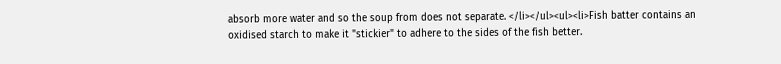absorb more water and so the soup from does not separate. </li></ul><ul><li>Fish batter contains an oxidised starch to make it "stickier" to adhere to the sides of the fish better.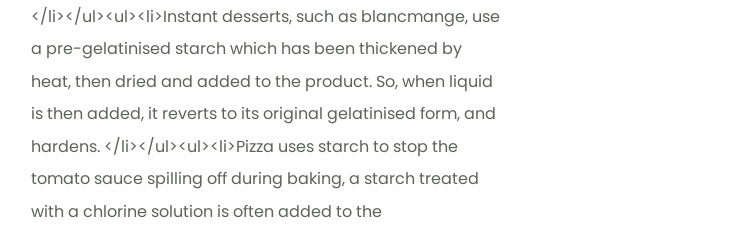</li></ul><ul><li>Instant desserts, such as blancmange, use a pre-gelatinised starch which has been thickened by heat, then dried and added to the product. So, when liquid is then added, it reverts to its original gelatinised form, and hardens. </li></ul><ul><li>Pizza uses starch to stop the tomato sauce spilling off during baking, a starch treated with a chlorine solution is often added to the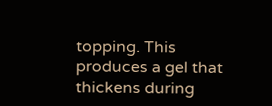topping. This produces a gel that thickens during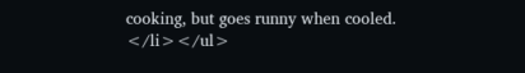cooking, but goes runny when cooled. </li></ul>